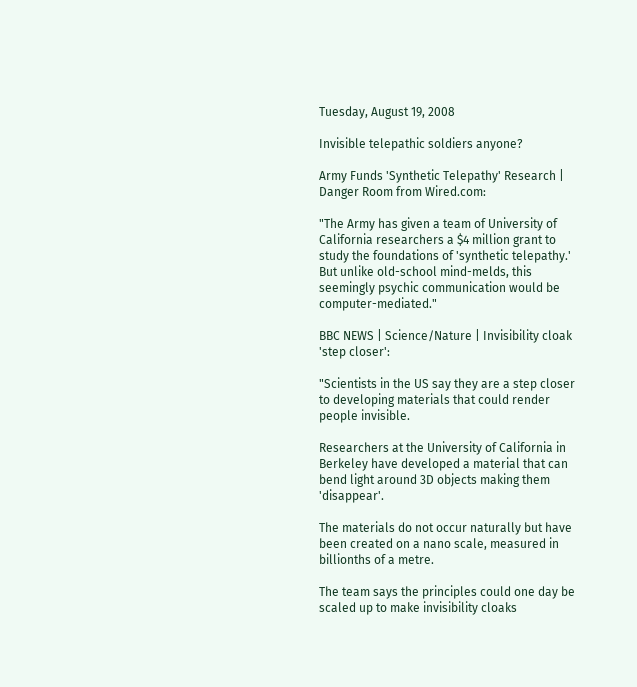Tuesday, August 19, 2008

Invisible telepathic soldiers anyone?

Army Funds 'Synthetic Telepathy' Research | Danger Room from Wired.com:

"The Army has given a team of University of California researchers a $4 million grant to study the foundations of 'synthetic telepathy.' But unlike old-school mind-melds, this seemingly psychic communication would be computer-mediated."

BBC NEWS | Science/Nature | Invisibility cloak 'step closer':

"Scientists in the US say they are a step closer to developing materials that could render people invisible.

Researchers at the University of California in Berkeley have developed a material that can bend light around 3D objects making them 'disappear'.

The materials do not occur naturally but have been created on a nano scale, measured in billionths of a metre.

The team says the principles could one day be scaled up to make invisibility cloaks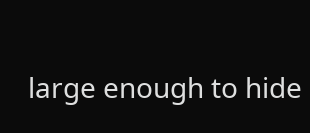large enough to hide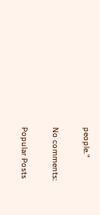people."

No comments:

Popular Posts